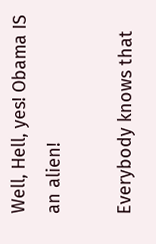Well, Hell, yes! Obama IS an alien!

Everybody knows that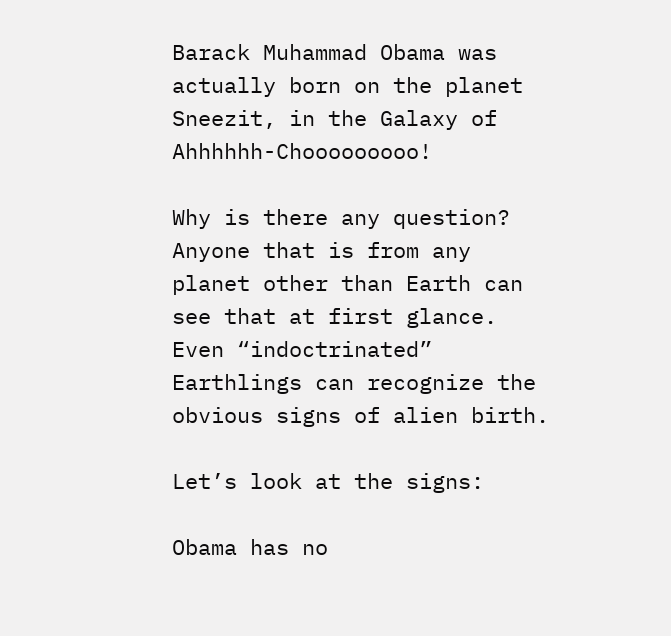Barack Muhammad Obama was actually born on the planet Sneezit, in the Galaxy of Ahhhhhh-Chooooooooo!

Why is there any question? Anyone that is from any planet other than Earth can see that at first glance. Even “indoctrinated” Earthlings can recognize the obvious signs of alien birth.

Let’s look at the signs:

Obama has no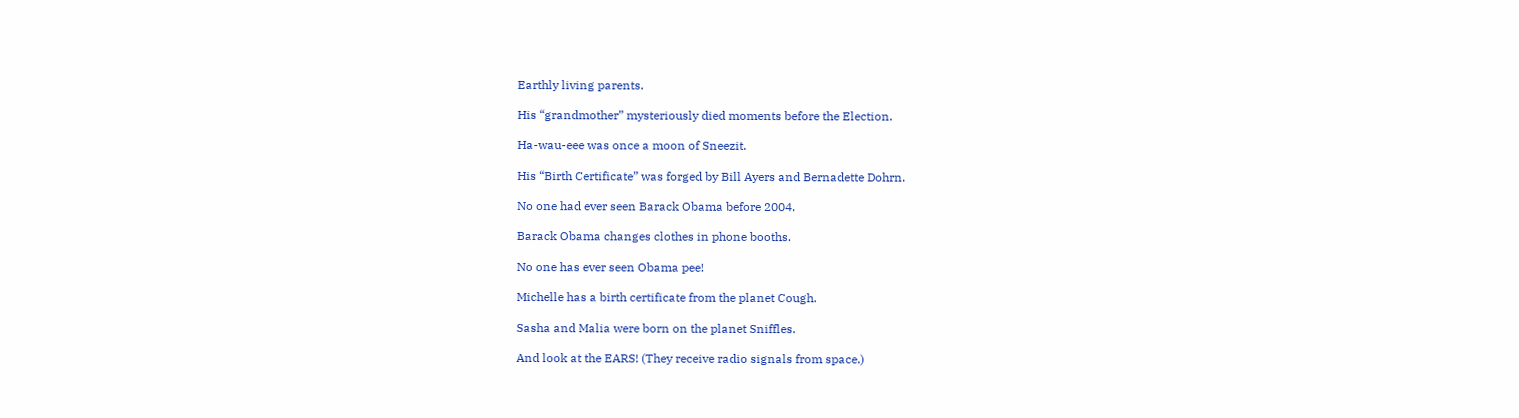Earthly living parents.

His “grandmother” mysteriously died moments before the Election.

Ha-wau-eee was once a moon of Sneezit.

His “Birth Certificate” was forged by Bill Ayers and Bernadette Dohrn.

No one had ever seen Barack Obama before 2004.

Barack Obama changes clothes in phone booths.

No one has ever seen Obama pee!

Michelle has a birth certificate from the planet Cough.

Sasha and Malia were born on the planet Sniffles.

And look at the EARS! (They receive radio signals from space.)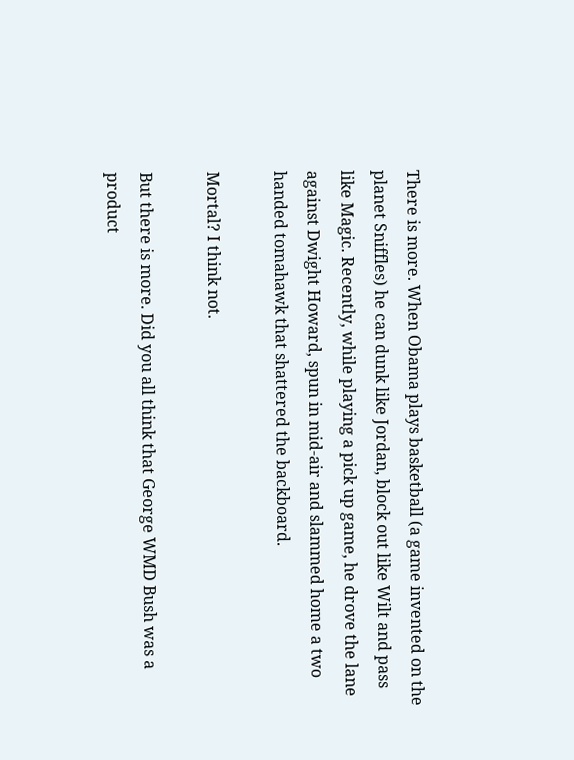There is more. When Obama plays basketball (a game invented on the planet Sniffles) he can dunk like Jordan, block out like Wilt and pass like Magic. Recently, while playing a pick up game, he drove the lane against Dwight Howard, spun in mid-air and slammed home a two handed tomahawk that shattered the backboard.

Mortal? I think not.

But there is more. Did you all think that George WMD Bush was a product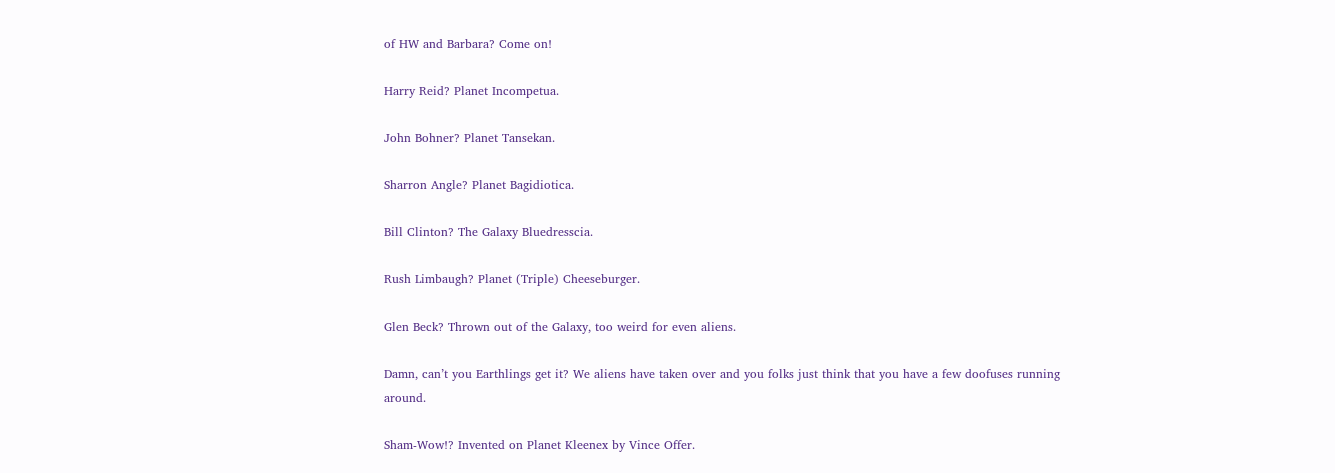of HW and Barbara? Come on!

Harry Reid? Planet Incompetua.

John Bohner? Planet Tansekan.

Sharron Angle? Planet Bagidiotica.

Bill Clinton? The Galaxy Bluedresscia.

Rush Limbaugh? Planet (Triple) Cheeseburger.

Glen Beck? Thrown out of the Galaxy, too weird for even aliens.

Damn, can’t you Earthlings get it? We aliens have taken over and you folks just think that you have a few doofuses running around.

Sham-Wow!? Invented on Planet Kleenex by Vince Offer.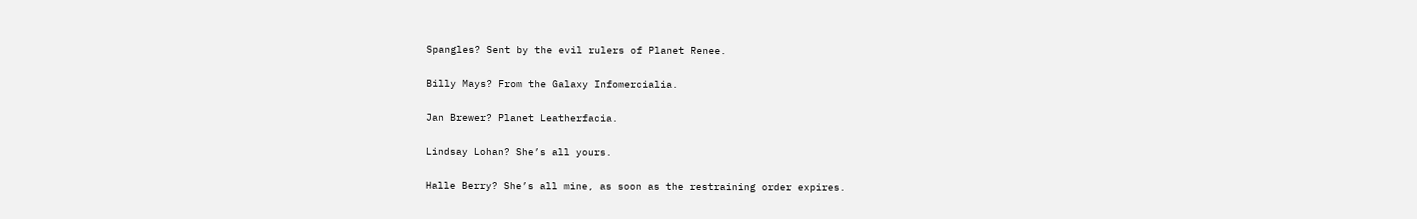Spangles? Sent by the evil rulers of Planet Renee.

Billy Mays? From the Galaxy Infomercialia.

Jan Brewer? Planet Leatherfacia.

Lindsay Lohan? She’s all yours.

Halle Berry? She’s all mine, as soon as the restraining order expires.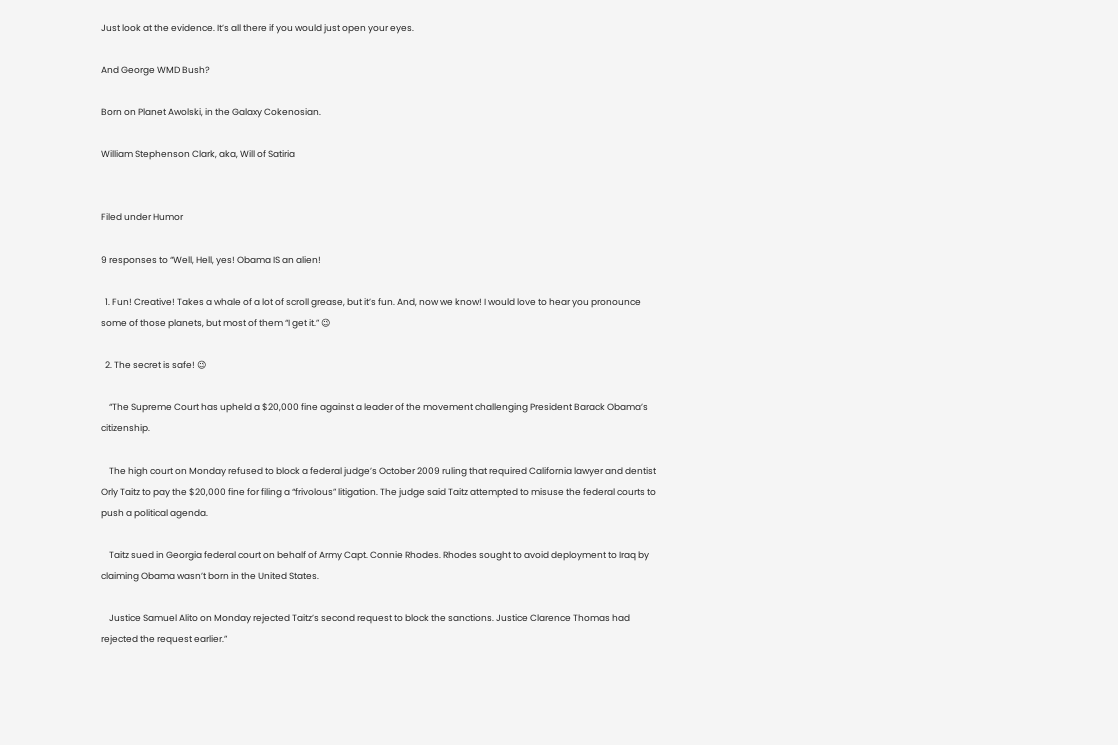Just look at the evidence. It’s all there if you would just open your eyes.

And George WMD Bush?

Born on Planet Awolski, in the Galaxy Cokenosian.

William Stephenson Clark, aka, Will of Satiria


Filed under Humor

9 responses to “Well, Hell, yes! Obama IS an alien!

  1. Fun! Creative! Takes a whale of a lot of scroll grease, but it’s fun. And, now we know! I would love to hear you pronounce some of those planets, but most of them “I get it.” 😉

  2. The secret is safe! 😉

    “The Supreme Court has upheld a $20,000 fine against a leader of the movement challenging President Barack Obama’s citizenship.

    The high court on Monday refused to block a federal judge’s October 2009 ruling that required California lawyer and dentist Orly Taitz to pay the $20,000 fine for filing a “frivolous” litigation. The judge said Taitz attempted to misuse the federal courts to push a political agenda.

    Taitz sued in Georgia federal court on behalf of Army Capt. Connie Rhodes. Rhodes sought to avoid deployment to Iraq by claiming Obama wasn’t born in the United States.

    Justice Samuel Alito on Monday rejected Taitz’s second request to block the sanctions. Justice Clarence Thomas had rejected the request earlier.”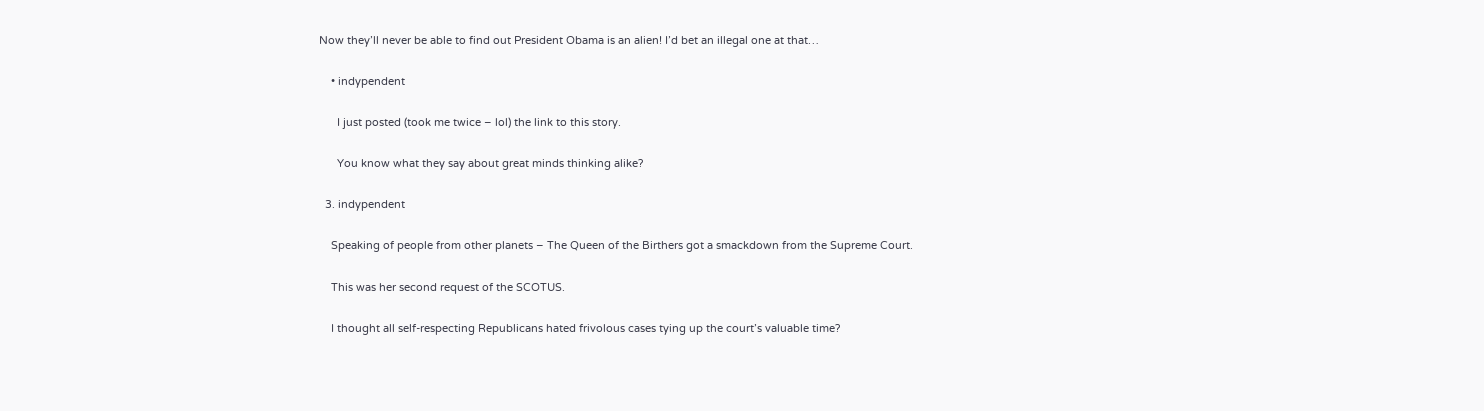Now they’ll never be able to find out President Obama is an alien! I’d bet an illegal one at that…

    • indypendent

      I just posted (took me twice – lol) the link to this story.

      You know what they say about great minds thinking alike?

  3. indypendent

    Speaking of people from other planets – The Queen of the Birthers got a smackdown from the Supreme Court.

    This was her second request of the SCOTUS.

    I thought all self-respecting Republicans hated frivolous cases tying up the court’s valuable time?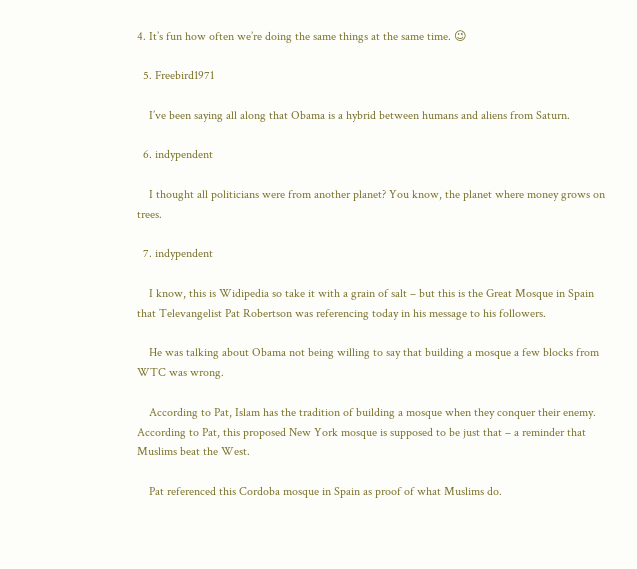4. It’s fun how often we’re doing the same things at the same time. 😉

  5. Freebird1971

    I’ve been saying all along that Obama is a hybrid between humans and aliens from Saturn.

  6. indypendent

    I thought all politicians were from another planet? You know, the planet where money grows on trees.

  7. indypendent

    I know, this is Widipedia so take it with a grain of salt – but this is the Great Mosque in Spain that Televangelist Pat Robertson was referencing today in his message to his followers.

    He was talking about Obama not being willing to say that building a mosque a few blocks from WTC was wrong.

    According to Pat, Islam has the tradition of building a mosque when they conquer their enemy. According to Pat, this proposed New York mosque is supposed to be just that – a reminder that Muslims beat the West.

    Pat referenced this Cordoba mosque in Spain as proof of what Muslims do.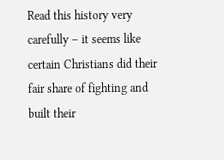Read this history very carefully – it seems like certain Christians did their fair share of fighting and built their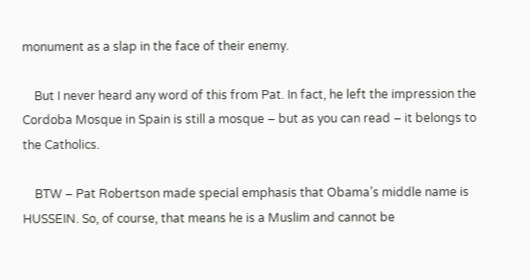monument as a slap in the face of their enemy.

    But I never heard any word of this from Pat. In fact, he left the impression the Cordoba Mosque in Spain is still a mosque – but as you can read – it belongs to the Catholics.

    BTW – Pat Robertson made special emphasis that Obama’s middle name is HUSSEIN. So, of course, that means he is a Muslim and cannot be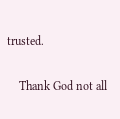trusted.

    Thank God not all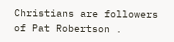Christians are followers of Pat Robertson .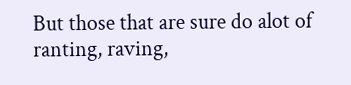But those that are sure do alot of ranting, raving,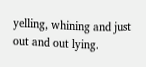yelling, whining and just out and out lying.